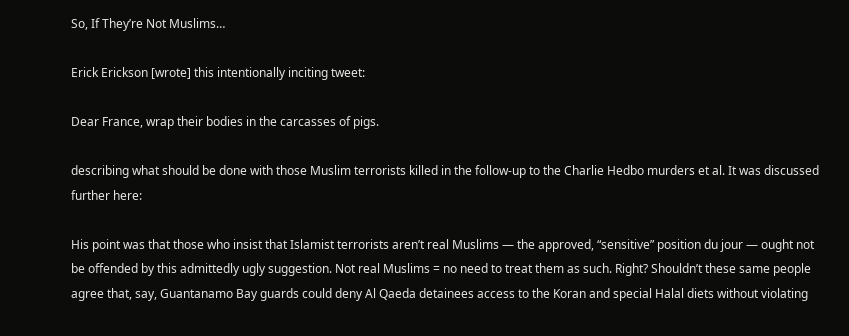So, If They’re Not Muslims…

Erick Erickson [wrote] this intentionally inciting tweet:

Dear France, wrap their bodies in the carcasses of pigs.

describing what should be done with those Muslim terrorists killed in the follow-up to the Charlie Hedbo murders et al. It was discussed further here:

His point was that those who insist that Islamist terrorists aren’t real Muslims — the approved, “sensitive” position du jour — ought not be offended by this admittedly ugly suggestion. Not real Muslims = no need to treat them as such. Right? Shouldn’t these same people agree that, say, Guantanamo Bay guards could deny Al Qaeda detainees access to the Koran and special Halal diets without violating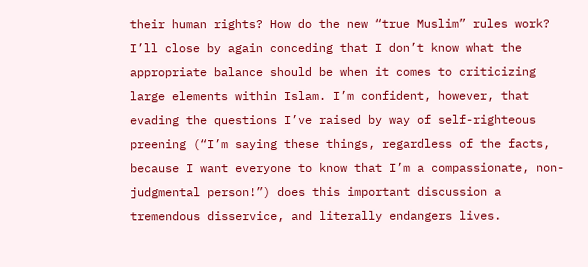their human rights? How do the new “true Muslim” rules work? I’ll close by again conceding that I don’t know what the appropriate balance should be when it comes to criticizing large elements within Islam. I’m confident, however, that evading the questions I’ve raised by way of self-righteous preening (“I’m saying these things, regardless of the facts, because I want everyone to know that I’m a compassionate, non-judgmental person!”) does this important discussion a tremendous disservice, and literally endangers lives.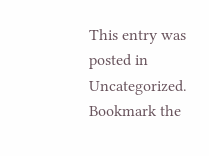This entry was posted in Uncategorized. Bookmark the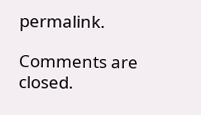permalink.

Comments are closed.